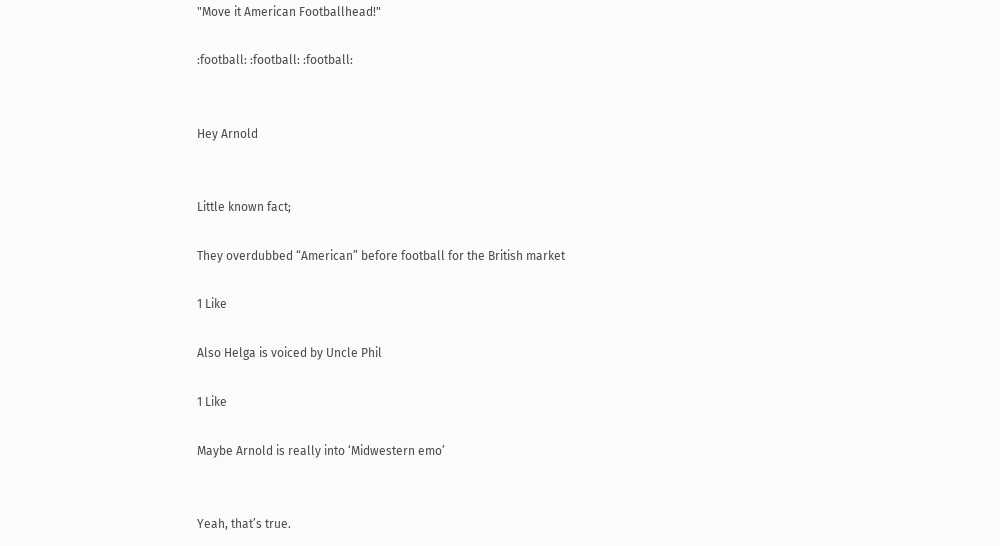"Move it American Footballhead!"

:football: :football: :football:


Hey Arnold


Little known fact;

They overdubbed “American” before football for the British market

1 Like

Also Helga is voiced by Uncle Phil

1 Like

Maybe Arnold is really into ‘Midwestern emo’


Yeah, that’s true.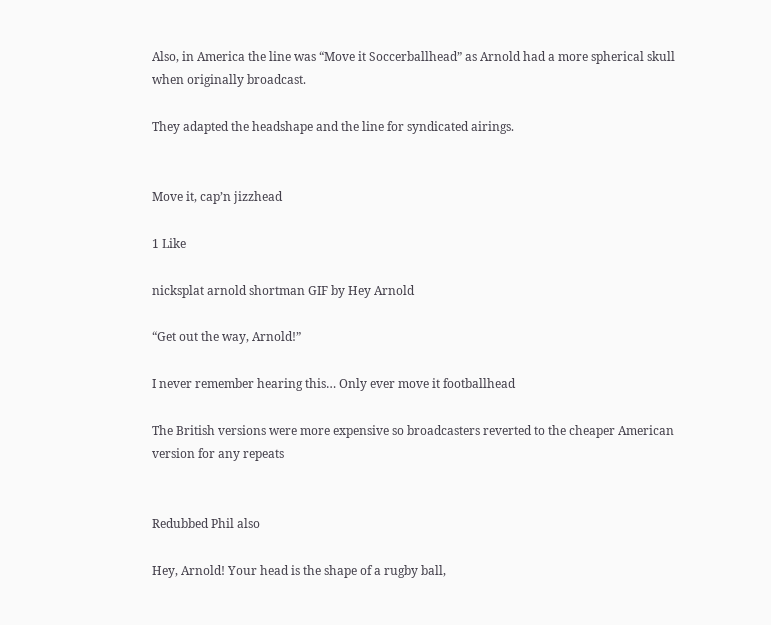Also, in America the line was “Move it Soccerballhead” as Arnold had a more spherical skull when originally broadcast.

They adapted the headshape and the line for syndicated airings.


Move it, cap’n jizzhead

1 Like

nicksplat arnold shortman GIF by Hey Arnold

“Get out the way, Arnold!”

I never remember hearing this… Only ever move it footballhead

The British versions were more expensive so broadcasters reverted to the cheaper American version for any repeats


Redubbed Phil also

Hey, Arnold! Your head is the shape of a rugby ball,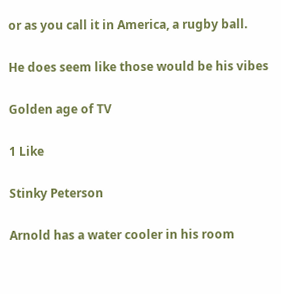or as you call it in America, a rugby ball.

He does seem like those would be his vibes

Golden age of TV

1 Like

Stinky Peterson

Arnold has a water cooler in his room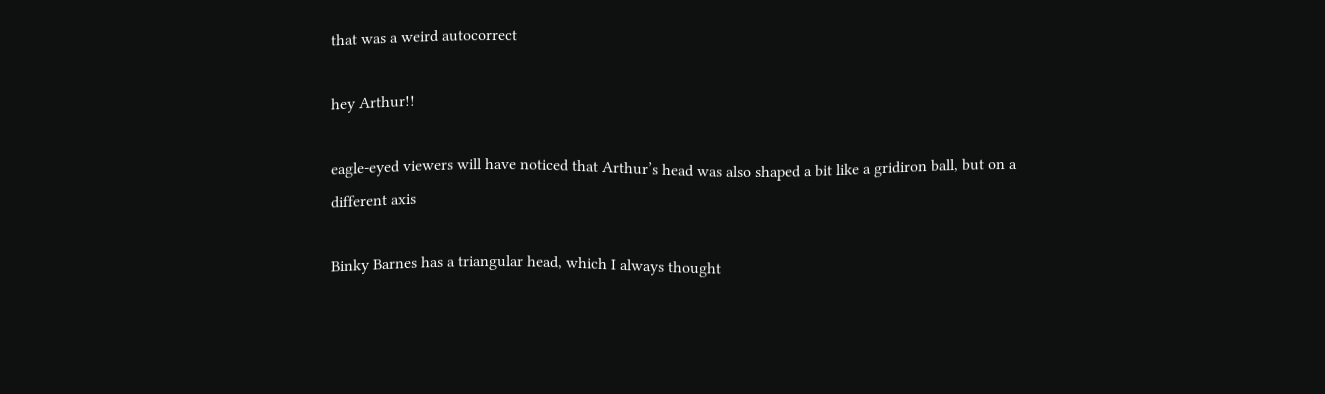that was a weird autocorrect

hey Arthur!!

eagle-eyed viewers will have noticed that Arthur’s head was also shaped a bit like a gridiron ball, but on a different axis

Binky Barnes has a triangular head, which I always thought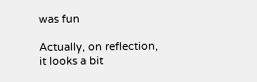was fun

Actually, on reflection, it looks a bit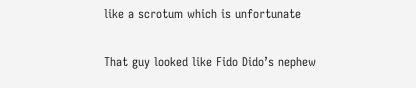like a scrotum which is unfortunate


That guy looked like Fido Dido’s nephew